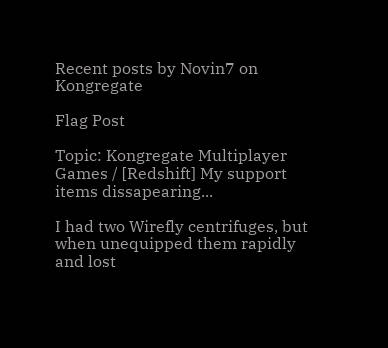Recent posts by Novin7 on Kongregate

Flag Post

Topic: Kongregate Multiplayer Games / [Redshift] My support items dissapearing...

I had two Wirefly centrifuges, but when unequipped them rapidly and lost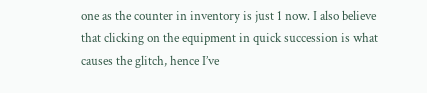one as the counter in inventory is just 1 now. I also believe that clicking on the equipment in quick succession is what causes the glitch, hence I’ve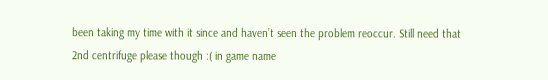been taking my time with it since and haven’t seen the problem reoccur. Still need that 2nd centrifuge please though :( in game name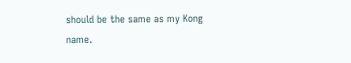should be the same as my Kong name.